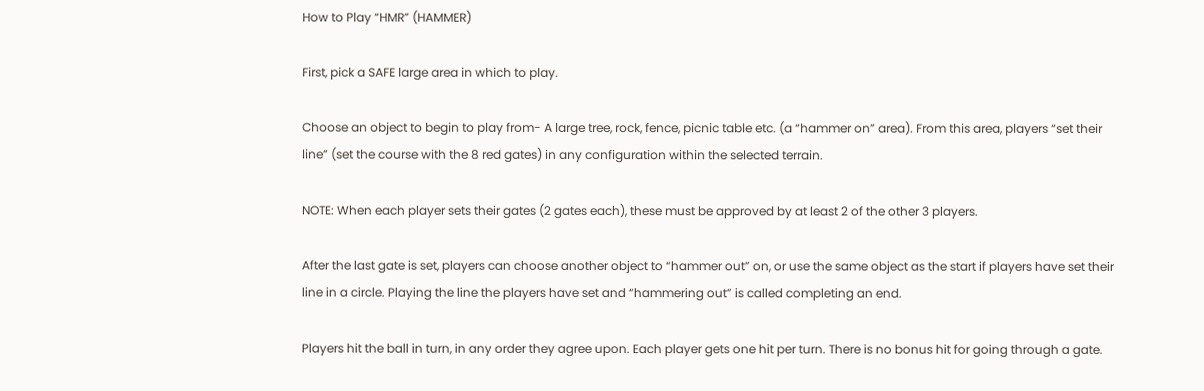How to Play “HMR” (HAMMER)

First, pick a SAFE large area in which to play.

Choose an object to begin to play from- A large tree, rock, fence, picnic table etc. (a “hammer on” area). From this area, players “set their line” (set the course with the 8 red gates) in any configuration within the selected terrain.

NOTE: When each player sets their gates (2 gates each), these must be approved by at least 2 of the other 3 players.

After the last gate is set, players can choose another object to “hammer out” on, or use the same object as the start if players have set their line in a circle. Playing the line the players have set and “hammering out” is called completing an end.

Players hit the ball in turn, in any order they agree upon. Each player gets one hit per turn. There is no bonus hit for going through a gate.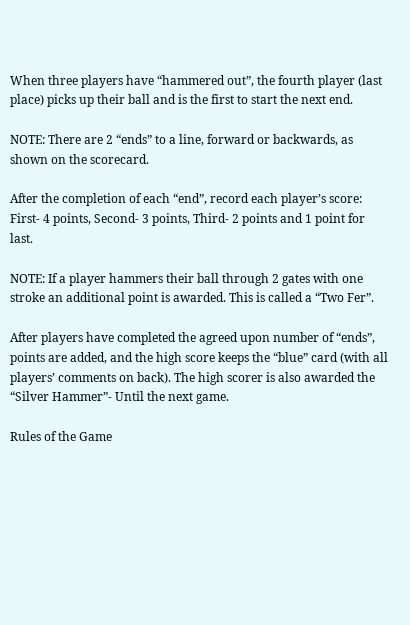When three players have “hammered out”, the fourth player (last place) picks up their ball and is the first to start the next end.

NOTE: There are 2 “ends” to a line, forward or backwards, as shown on the scorecard.

After the completion of each “end”, record each player’s score: First- 4 points, Second- 3 points, Third- 2 points and 1 point for last.

NOTE: If a player hammers their ball through 2 gates with one stroke an additional point is awarded. This is called a “Two Fer”.

After players have completed the agreed upon number of “ends”, points are added, and the high score keeps the “blue” card (with all players’ comments on back). The high scorer is also awarded the “Silver Hammer”- Until the next game.

Rules of the Game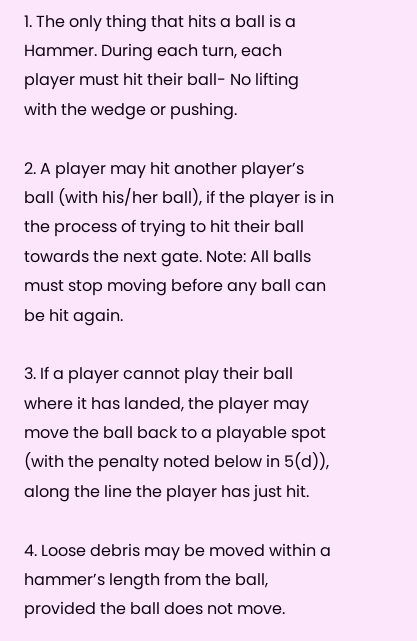1. The only thing that hits a ball is a Hammer. During each turn, each player must hit their ball- No lifting with the wedge or pushing.

2. A player may hit another player’s ball (with his/her ball), if the player is in the process of trying to hit their ball towards the next gate. Note: All balls must stop moving before any ball can be hit again.

3. If a player cannot play their ball where it has landed, the player may move the ball back to a playable spot (with the penalty noted below in 5(d)), along the line the player has just hit.

4. Loose debris may be moved within a hammer’s length from the ball, provided the ball does not move.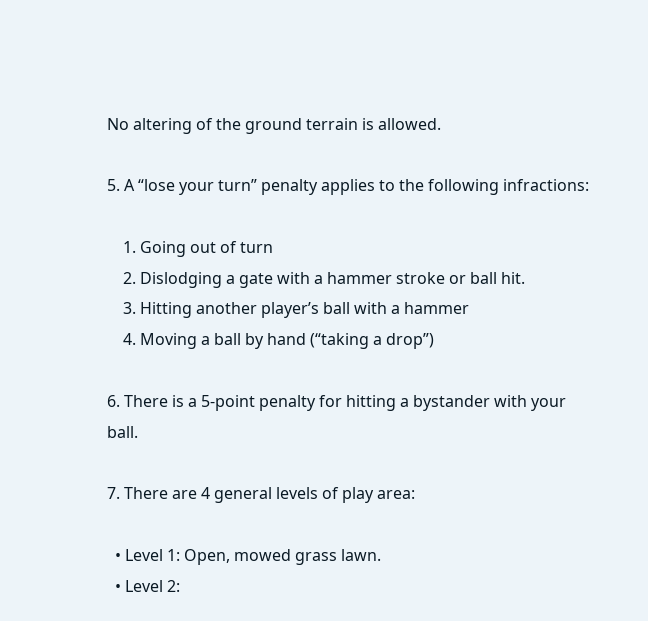No altering of the ground terrain is allowed.

5. A “lose your turn” penalty applies to the following infractions:

    1. Going out of turn
    2. Dislodging a gate with a hammer stroke or ball hit.
    3. Hitting another player’s ball with a hammer
    4. Moving a ball by hand (“taking a drop”)

6. There is a 5-point penalty for hitting a bystander with your ball.

7. There are 4 general levels of play area:

  • Level 1: Open, mowed grass lawn.
  • Level 2: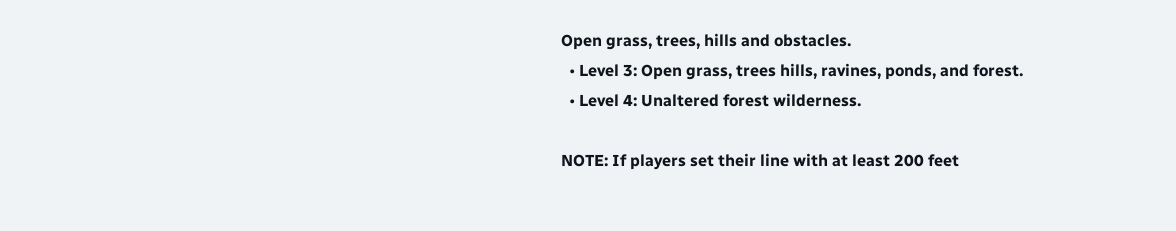Open grass, trees, hills and obstacles.
  • Level 3: Open grass, trees hills, ravines, ponds, and forest.
  • Level 4: Unaltered forest wilderness.

NOTE: If players set their line with at least 200 feet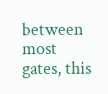between most gates, this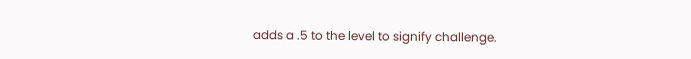adds a .5 to the level to signify challenge.